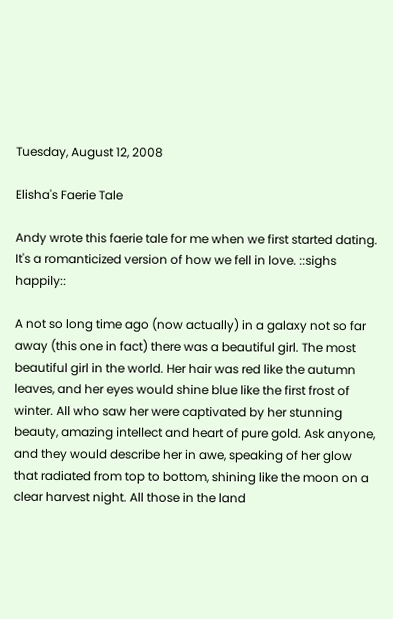Tuesday, August 12, 2008

Elisha's Faerie Tale

Andy wrote this faerie tale for me when we first started dating. It's a romanticized version of how we fell in love. ::sighs happily::

A not so long time ago (now actually) in a galaxy not so far away (this one in fact) there was a beautiful girl. The most beautiful girl in the world. Her hair was red like the autumn leaves, and her eyes would shine blue like the first frost of winter. All who saw her were captivated by her stunning beauty, amazing intellect and heart of pure gold. Ask anyone, and they would describe her in awe, speaking of her glow that radiated from top to bottom, shining like the moon on a clear harvest night. All those in the land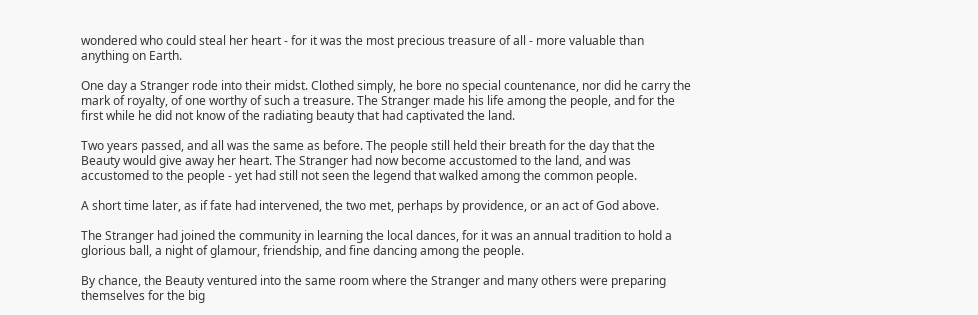wondered who could steal her heart - for it was the most precious treasure of all - more valuable than anything on Earth.

One day a Stranger rode into their midst. Clothed simply, he bore no special countenance, nor did he carry the mark of royalty, of one worthy of such a treasure. The Stranger made his life among the people, and for the first while he did not know of the radiating beauty that had captivated the land.

Two years passed, and all was the same as before. The people still held their breath for the day that the Beauty would give away her heart. The Stranger had now become accustomed to the land, and was accustomed to the people - yet had still not seen the legend that walked among the common people.

A short time later, as if fate had intervened, the two met, perhaps by providence, or an act of God above.

The Stranger had joined the community in learning the local dances, for it was an annual tradition to hold a glorious ball, a night of glamour, friendship, and fine dancing among the people.

By chance, the Beauty ventured into the same room where the Stranger and many others were preparing themselves for the big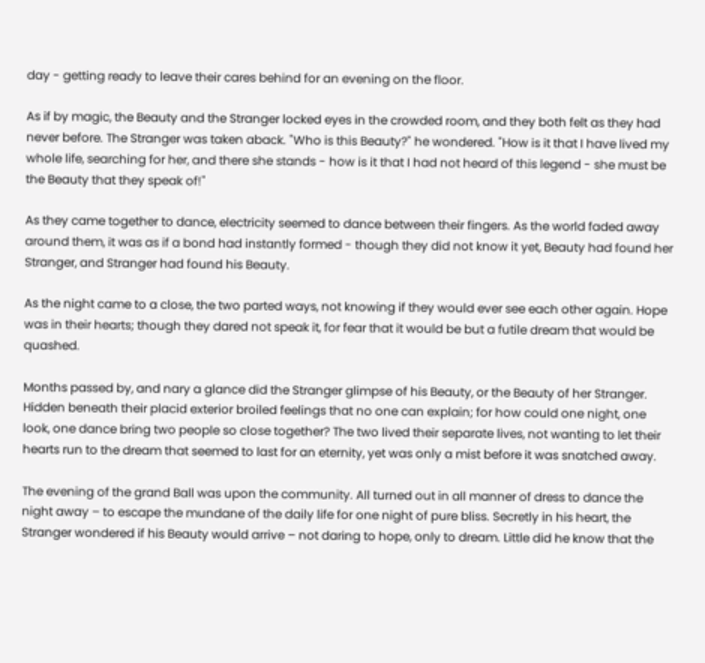day - getting ready to leave their cares behind for an evening on the floor.

As if by magic, the Beauty and the Stranger locked eyes in the crowded room, and they both felt as they had never before. The Stranger was taken aback. "Who is this Beauty?" he wondered. "How is it that I have lived my whole life, searching for her, and there she stands - how is it that I had not heard of this legend - she must be the Beauty that they speak of!"

As they came together to dance, electricity seemed to dance between their fingers. As the world faded away around them, it was as if a bond had instantly formed - though they did not know it yet, Beauty had found her Stranger, and Stranger had found his Beauty.

As the night came to a close, the two parted ways, not knowing if they would ever see each other again. Hope was in their hearts; though they dared not speak it, for fear that it would be but a futile dream that would be quashed.

Months passed by, and nary a glance did the Stranger glimpse of his Beauty, or the Beauty of her Stranger. Hidden beneath their placid exterior broiled feelings that no one can explain; for how could one night, one look, one dance bring two people so close together? The two lived their separate lives, not wanting to let their hearts run to the dream that seemed to last for an eternity, yet was only a mist before it was snatched away.

The evening of the grand Ball was upon the community. All turned out in all manner of dress to dance the night away – to escape the mundane of the daily life for one night of pure bliss. Secretly in his heart, the Stranger wondered if his Beauty would arrive – not daring to hope, only to dream. Little did he know that the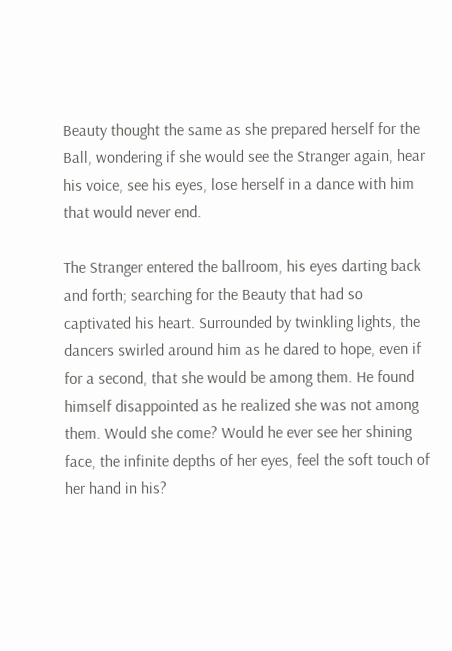Beauty thought the same as she prepared herself for the Ball, wondering if she would see the Stranger again, hear his voice, see his eyes, lose herself in a dance with him that would never end.

The Stranger entered the ballroom, his eyes darting back and forth; searching for the Beauty that had so captivated his heart. Surrounded by twinkling lights, the dancers swirled around him as he dared to hope, even if for a second, that she would be among them. He found himself disappointed as he realized she was not among them. Would she come? Would he ever see her shining face, the infinite depths of her eyes, feel the soft touch of her hand in his?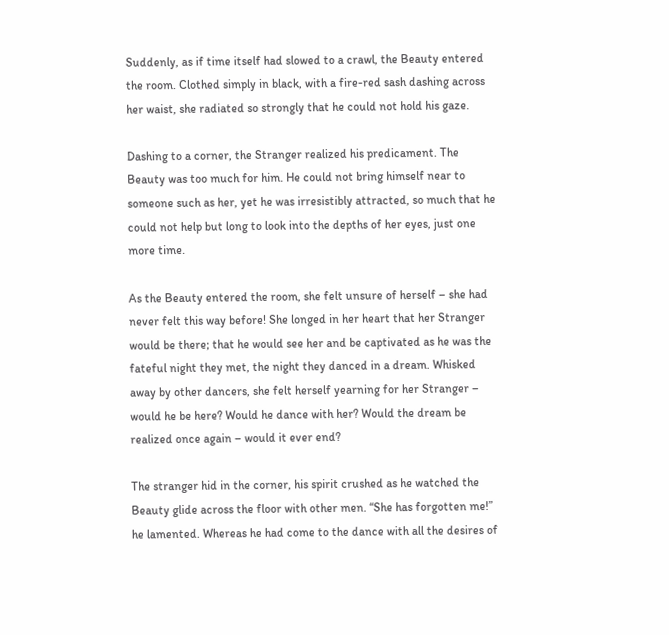Suddenly, as if time itself had slowed to a crawl, the Beauty entered the room. Clothed simply in black, with a fire-red sash dashing across her waist, she radiated so strongly that he could not hold his gaze.

Dashing to a corner, the Stranger realized his predicament. The Beauty was too much for him. He could not bring himself near to someone such as her, yet he was irresistibly attracted, so much that he could not help but long to look into the depths of her eyes, just one more time.

As the Beauty entered the room, she felt unsure of herself – she had never felt this way before! She longed in her heart that her Stranger would be there; that he would see her and be captivated as he was the fateful night they met, the night they danced in a dream. Whisked away by other dancers, she felt herself yearning for her Stranger – would he be here? Would he dance with her? Would the dream be realized once again – would it ever end?

The stranger hid in the corner, his spirit crushed as he watched the Beauty glide across the floor with other men. “She has forgotten me!” he lamented. Whereas he had come to the dance with all the desires of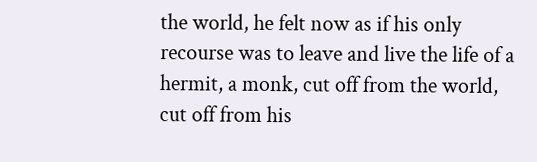the world, he felt now as if his only recourse was to leave and live the life of a hermit, a monk, cut off from the world, cut off from his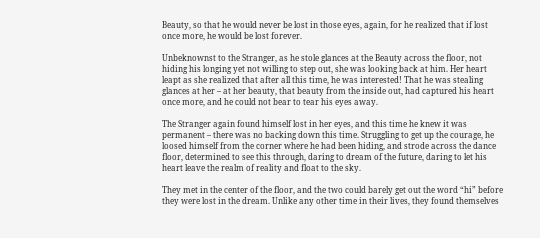Beauty, so that he would never be lost in those eyes, again, for he realized that if lost once more, he would be lost forever.

Unbeknownst to the Stranger, as he stole glances at the Beauty across the floor, not hiding his longing yet not willing to step out, she was looking back at him. Her heart leapt as she realized that after all this time, he was interested! That he was stealing glances at her – at her beauty, that beauty from the inside out, had captured his heart once more, and he could not bear to tear his eyes away.

The Stranger again found himself lost in her eyes, and this time he knew it was permanent – there was no backing down this time. Struggling to get up the courage, he loosed himself from the corner where he had been hiding, and strode across the dance floor, determined to see this through, daring to dream of the future, daring to let his heart leave the realm of reality and float to the sky.

They met in the center of the floor, and the two could barely get out the word “hi” before they were lost in the dream. Unlike any other time in their lives, they found themselves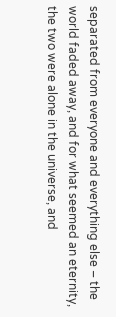separated from everyone and everything else – the world faded away, and for what seemed an eternity, the two were alone in the universe, and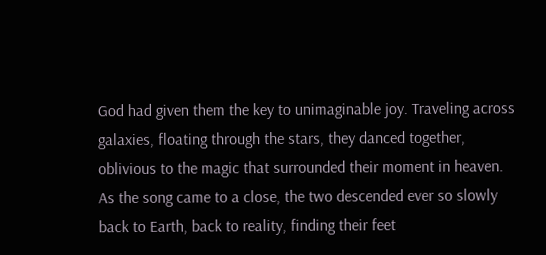God had given them the key to unimaginable joy. Traveling across galaxies, floating through the stars, they danced together, oblivious to the magic that surrounded their moment in heaven.
As the song came to a close, the two descended ever so slowly back to Earth, back to reality, finding their feet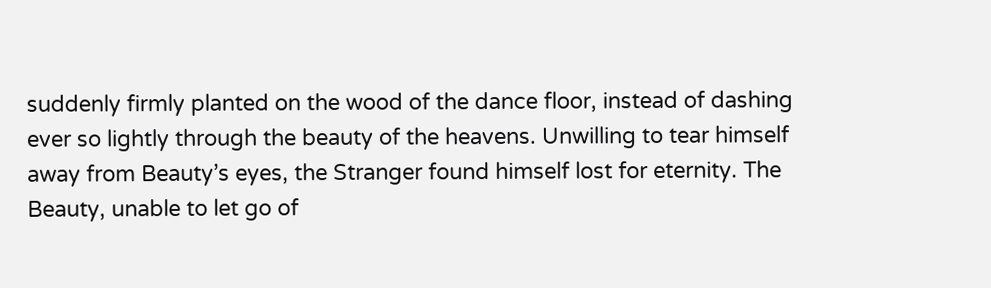suddenly firmly planted on the wood of the dance floor, instead of dashing ever so lightly through the beauty of the heavens. Unwilling to tear himself away from Beauty’s eyes, the Stranger found himself lost for eternity. The Beauty, unable to let go of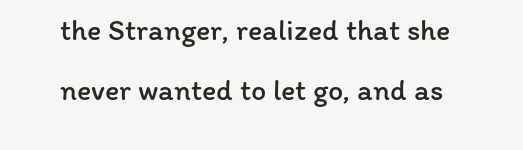the Stranger, realized that she never wanted to let go, and as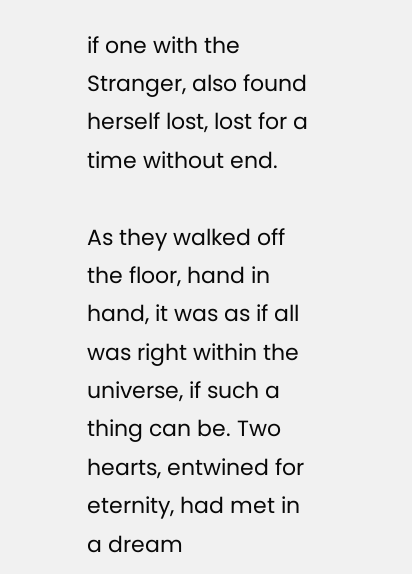if one with the Stranger, also found herself lost, lost for a time without end.

As they walked off the floor, hand in hand, it was as if all was right within the universe, if such a thing can be. Two hearts, entwined for eternity, had met in a dream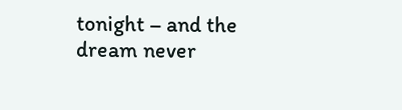tonight – and the dream never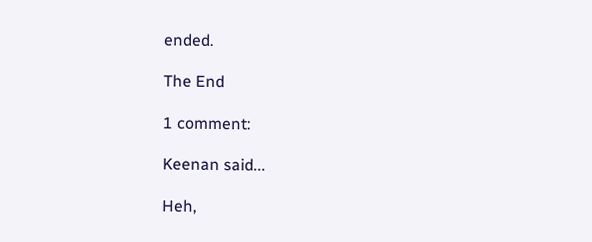ended.

The End

1 comment:

Keenan said...

Heh,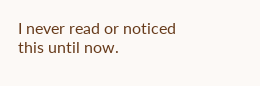I never read or noticed this until now.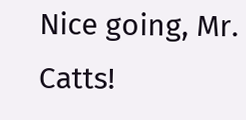Nice going, Mr. Catts!